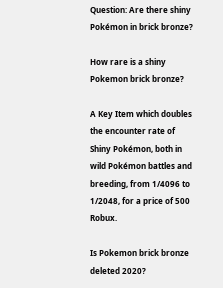Question: Are there shiny Pokémon in brick bronze?

How rare is a shiny Pokemon brick bronze?

A Key Item which doubles the encounter rate of Shiny Pokémon, both in wild Pokémon battles and breeding, from 1/4096 to 1/2048, for a price of 500 Robux.

Is Pokemon brick bronze deleted 2020?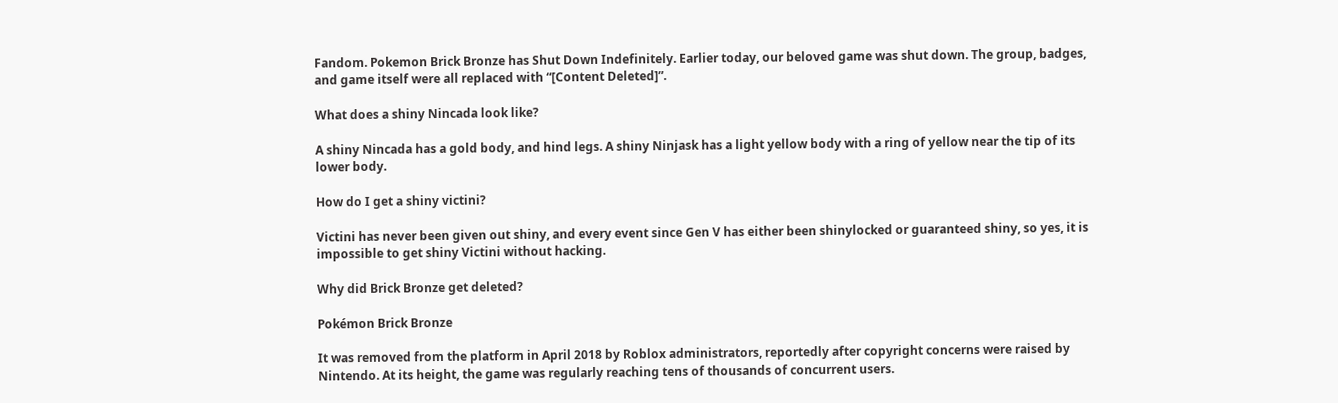Fandom. Pokemon Brick Bronze has Shut Down Indefinitely. Earlier today, our beloved game was shut down. The group, badges, and game itself were all replaced with “[Content Deleted]”.

What does a shiny Nincada look like?

A shiny Nincada has a gold body, and hind legs. A shiny Ninjask has a light yellow body with a ring of yellow near the tip of its lower body.

How do I get a shiny victini?

Victini has never been given out shiny, and every event since Gen V has either been shinylocked or guaranteed shiny, so yes, it is impossible to get shiny Victini without hacking.

Why did Brick Bronze get deleted?

Pokémon Brick Bronze

It was removed from the platform in April 2018 by Roblox administrators, reportedly after copyright concerns were raised by Nintendo. At its height, the game was regularly reaching tens of thousands of concurrent users.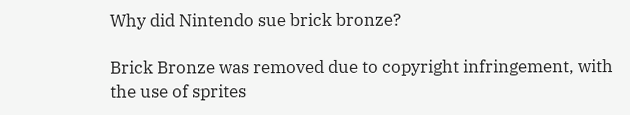Why did Nintendo sue brick bronze?

Brick Bronze was removed due to copyright infringement, with the use of sprites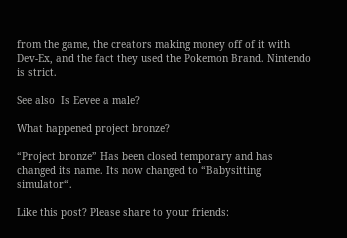from the game, the creators making money off of it with Dev-Ex, and the fact they used the Pokemon Brand. Nintendo is strict.

See also  Is Eevee a male?

What happened project bronze?

“Project bronze” Has been closed temporary and has changed its name. Its now changed to “Babysitting simulator“.

Like this post? Please share to your friends: